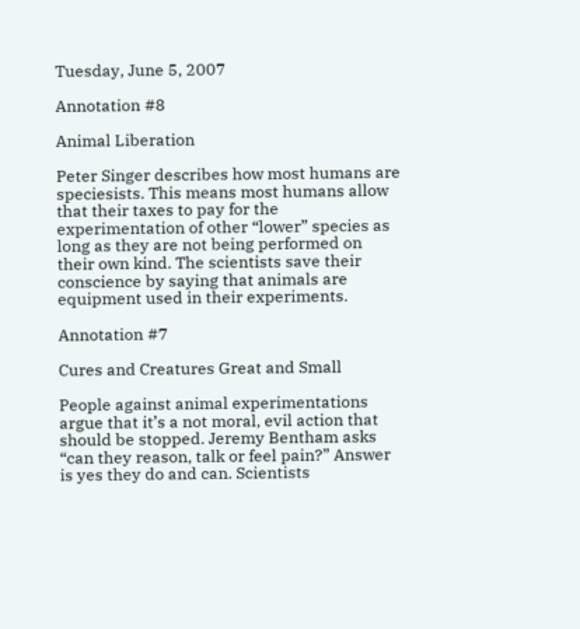Tuesday, June 5, 2007

Annotation #8

Animal Liberation

Peter Singer describes how most humans are speciesists. This means most humans allow that their taxes to pay for the experimentation of other “lower” species as long as they are not being performed on their own kind. The scientists save their conscience by saying that animals are equipment used in their experiments.

Annotation #7

Cures and Creatures Great and Small

People against animal experimentations argue that it’s a not moral, evil action that should be stopped. Jeremy Bentham asks “can they reason, talk or feel pain?” Answer is yes they do and can. Scientists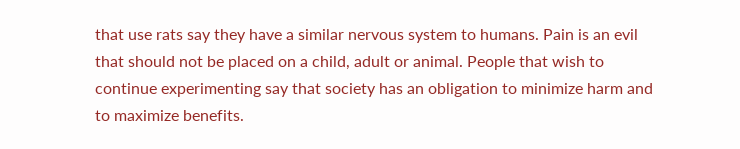that use rats say they have a similar nervous system to humans. Pain is an evil that should not be placed on a child, adult or animal. People that wish to continue experimenting say that society has an obligation to minimize harm and to maximize benefits.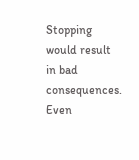Stopping would result in bad consequences. Even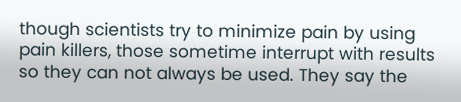though scientists try to minimize pain by using pain killers, those sometime interrupt with results so they can not always be used. They say the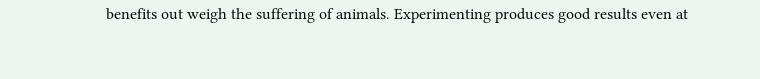benefits out weigh the suffering of animals. Experimenting produces good results even at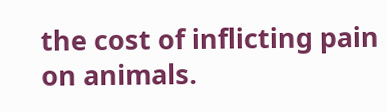the cost of inflicting pain on animals.